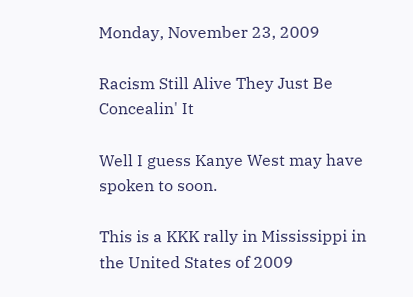Monday, November 23, 2009

Racism Still Alive They Just Be Concealin' It

Well I guess Kanye West may have spoken to soon.

This is a KKK rally in Mississippi in the United States of 2009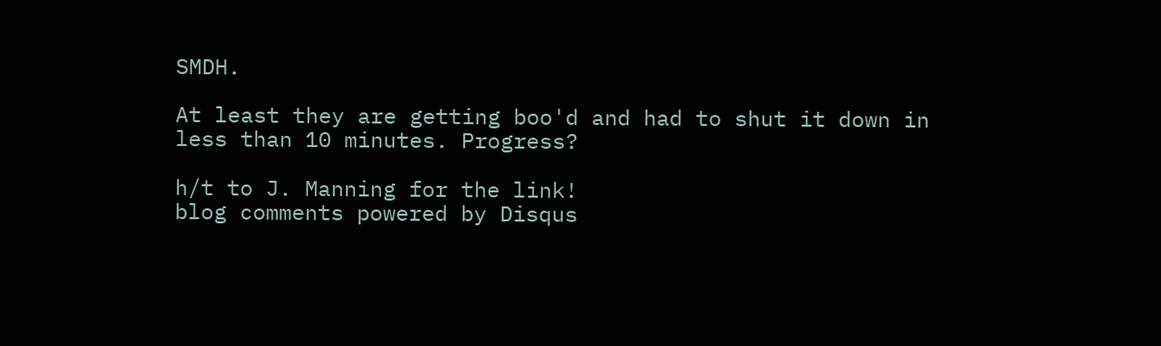SMDH.

At least they are getting boo'd and had to shut it down in less than 10 minutes. Progress?

h/t to J. Manning for the link!
blog comments powered by Disqus